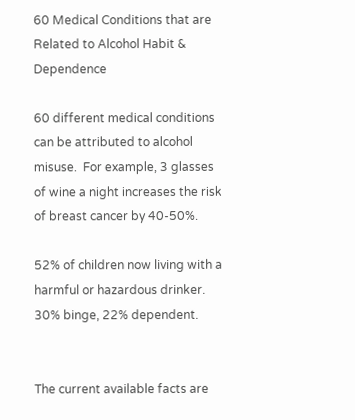60 Medical Conditions that are Related to Alcohol Habit & Dependence

60 different medical conditions can be attributed to alcohol misuse.  For example, 3 glasses of wine a night increases the risk of breast cancer by 40-50%.

52% of children now living with a harmful or hazardous drinker. 30% binge, 22% dependent.


The current available facts are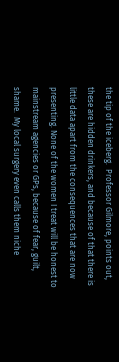the tip of the iceberg.  Professor Gilmore, points out, these are hidden drinkers, and because of that there is little data apart from the consequences that are now presenting. None of the women I treat will be honest to mainstream agencies or GPs, because of fear, guilt, shame.  My local surgery even calls them niche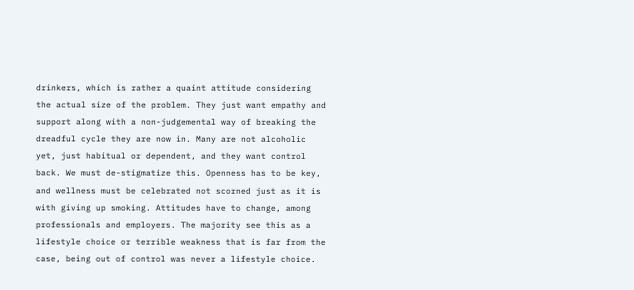drinkers, which is rather a quaint attitude considering the actual size of the problem. They just want empathy and support along with a non-judgemental way of breaking the dreadful cycle they are now in. Many are not alcoholic yet, just habitual or dependent, and they want control back. We must de-stigmatize this. Openness has to be key, and wellness must be celebrated not scorned just as it is with giving up smoking. Attitudes have to change, among professionals and employers. The majority see this as a lifestyle choice or terrible weakness that is far from the case, being out of control was never a lifestyle choice.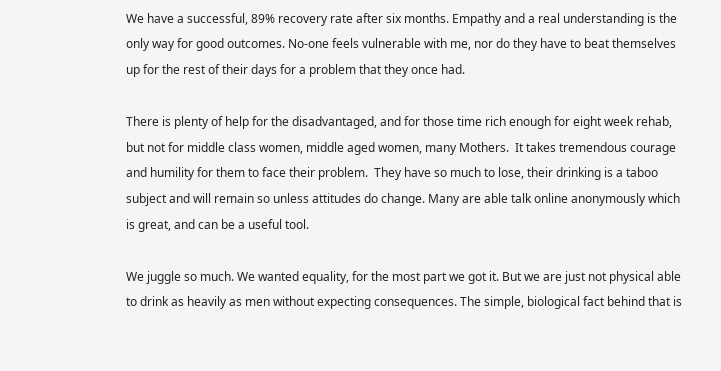We have a successful, 89% recovery rate after six months. Empathy and a real understanding is the only way for good outcomes. No-one feels vulnerable with me, nor do they have to beat themselves up for the rest of their days for a problem that they once had.

There is plenty of help for the disadvantaged, and for those time rich enough for eight week rehab, but not for middle class women, middle aged women, many Mothers.  It takes tremendous courage and humility for them to face their problem.  They have so much to lose, their drinking is a taboo subject and will remain so unless attitudes do change. Many are able talk online anonymously which is great, and can be a useful tool.

We juggle so much. We wanted equality, for the most part we got it. But we are just not physical able to drink as heavily as men without expecting consequences. The simple, biological fact behind that is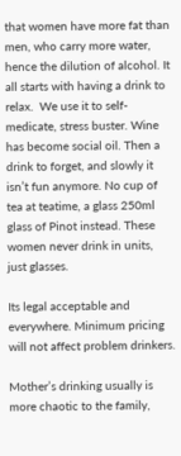that women have more fat than men, who carry more water, hence the dilution of alcohol. It all starts with having a drink to relax.  We use it to self-medicate, stress buster. Wine has become social oil. Then a drink to forget, and slowly it isn’t fun anymore. No cup of tea at teatime, a glass 250ml glass of Pinot instead. These women never drink in units, just glasses.

Its legal acceptable and everywhere. Minimum pricing will not affect problem drinkers.

Mother’s drinking usually is more chaotic to the family,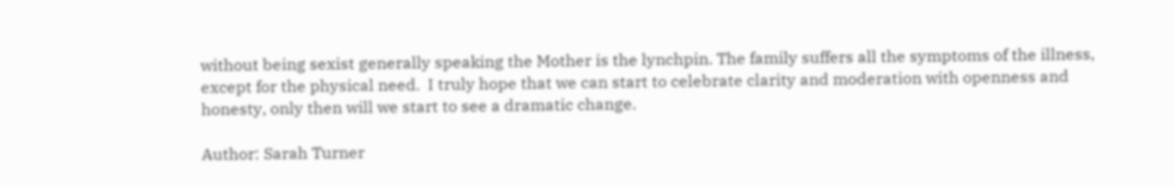without being sexist generally speaking the Mother is the lynchpin. The family suffers all the symptoms of the illness, except for the physical need.  I truly hope that we can start to celebrate clarity and moderation with openness and honesty, only then will we start to see a dramatic change.

Author: Sarah Turner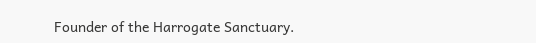Founder of the Harrogate Sanctuary.